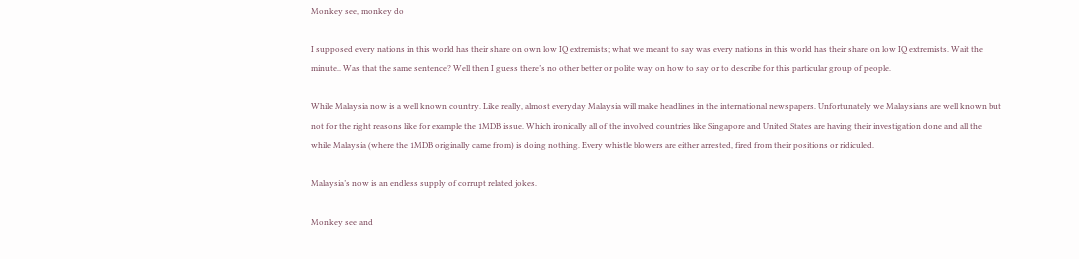Monkey see, monkey do

I supposed every nations in this world has their share on own low IQ extremists; what we meant to say was every nations in this world has their share on low IQ extremists. Wait the minute.. Was that the same sentence? Well then I guess there’s no other better or polite way on how to say or to describe for this particular group of people.

While Malaysia now is a well known country. Like really, almost everyday Malaysia will make headlines in the international newspapers. Unfortunately we Malaysians are well known but not for the right reasons like for example the 1MDB issue. Which ironically all of the involved countries like Singapore and United States are having their investigation done and all the while Malaysia (where the 1MDB originally came from) is doing nothing. Every whistle blowers are either arrested, fired from their positions or ridiculed.

Malaysia’s now is an endless supply of corrupt related jokes.

Monkey see and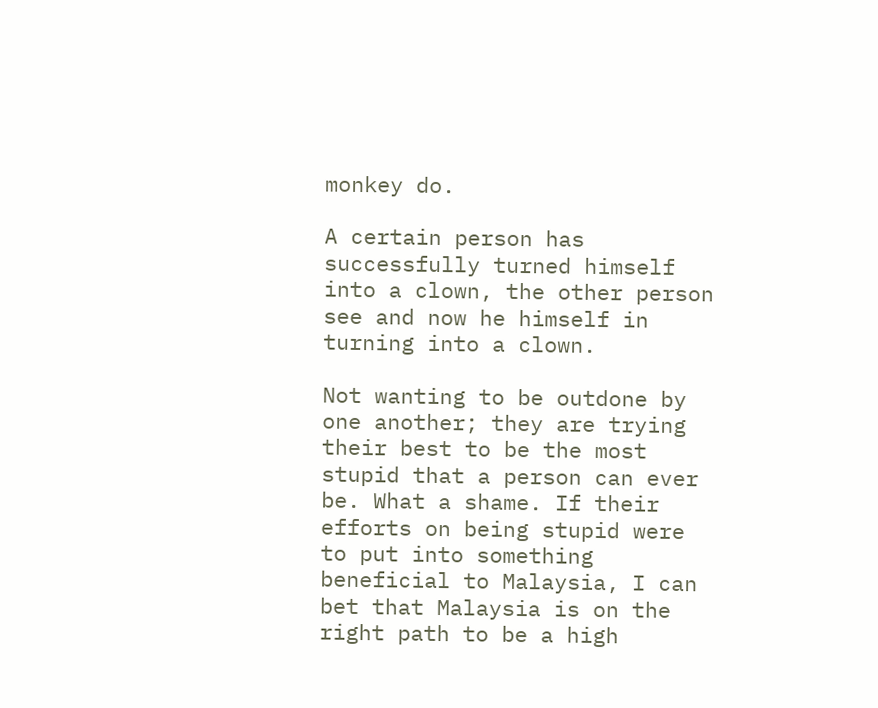monkey do.

A certain person has successfully turned himself into a clown, the other person see and now he himself in turning into a clown.

Not wanting to be outdone by one another; they are trying their best to be the most stupid that a person can ever be. What a shame. If their efforts on being stupid were to put into something beneficial to Malaysia, I can bet that Malaysia is on the right path to be a high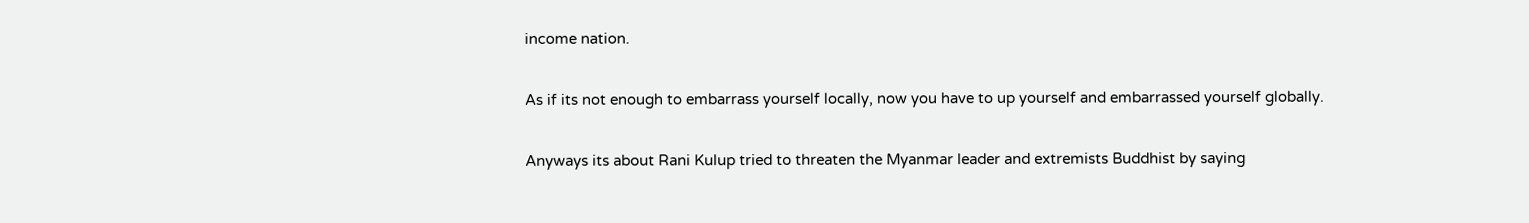income nation.

As if its not enough to embarrass yourself locally, now you have to up yourself and embarrassed yourself globally.

Anyways its about Rani Kulup tried to threaten the Myanmar leader and extremists Buddhist by saying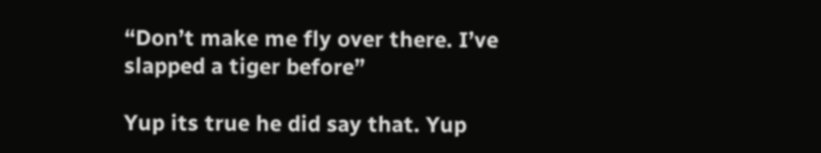“Don’t make me fly over there. I’ve slapped a tiger before”

Yup its true he did say that. Yup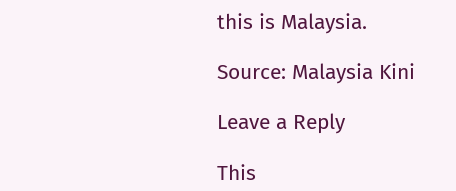this is Malaysia.

Source: Malaysia Kini

Leave a Reply

This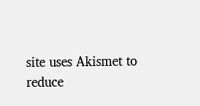site uses Akismet to reduce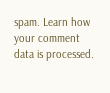spam. Learn how your comment data is processed.